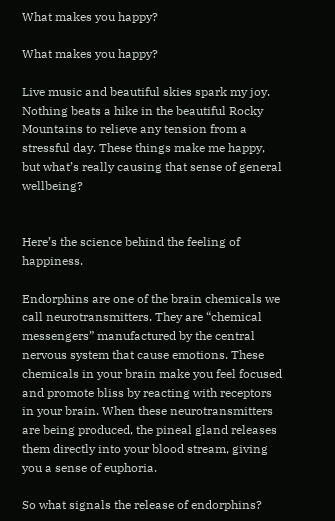What makes you happy?

What makes you happy?

Live music and beautiful skies spark my joy. Nothing beats a hike in the beautiful Rocky Mountains to relieve any tension from a stressful day. These things make me happy, but what’s really causing that sense of general wellbeing?


Here’s the science behind the feeling of happiness.

Endorphins are one of the brain chemicals we call neurotransmitters. They are “chemical messengers” manufactured by the central nervous system that cause emotions. These chemicals in your brain make you feel focused and promote bliss by reacting with receptors in your brain. When these neurotransmitters are being produced, the pineal gland releases them directly into your blood stream, giving you a sense of euphoria.

So what signals the release of endorphins?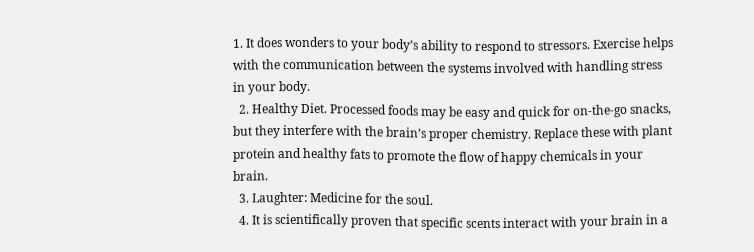1. It does wonders to your body’s ability to respond to stressors. Exercise helps with the communication between the systems involved with handling stress in your body.
  2. Healthy Diet. Processed foods may be easy and quick for on-the-go snacks, but they interfere with the brain’s proper chemistry. Replace these with plant protein and healthy fats to promote the flow of happy chemicals in your brain.
  3. Laughter: Medicine for the soul.
  4. It is scientifically proven that specific scents interact with your brain in a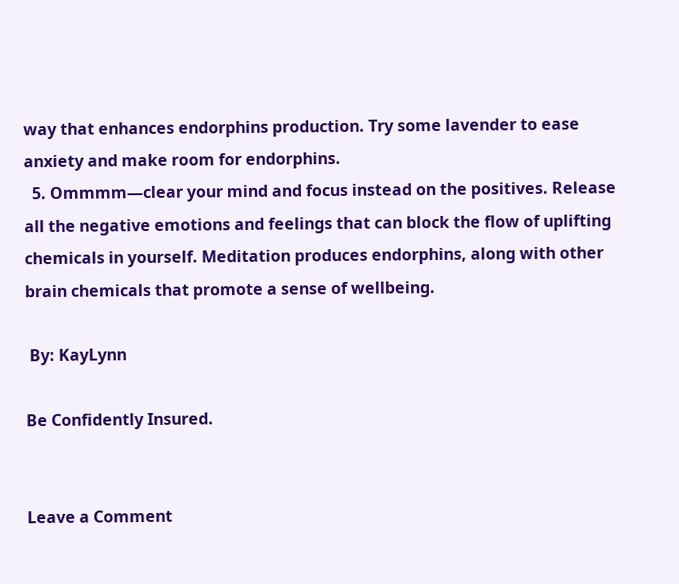way that enhances endorphins production. Try some lavender to ease anxiety and make room for endorphins.
  5. Ommmm—clear your mind and focus instead on the positives. Release all the negative emotions and feelings that can block the flow of uplifting chemicals in yourself. Meditation produces endorphins, along with other brain chemicals that promote a sense of wellbeing.

 By: KayLynn

Be Confidently Insured.


Leave a Comment